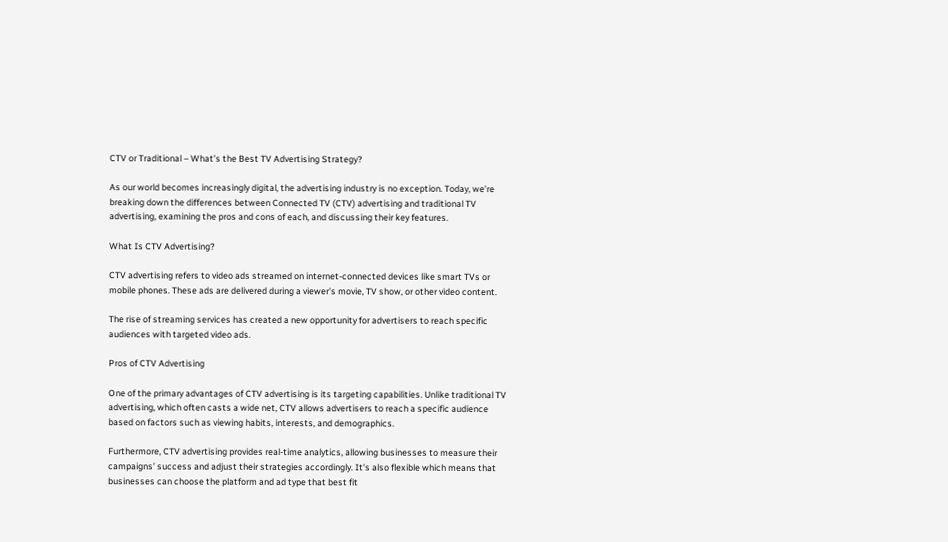CTV or Traditional – What’s the Best TV Advertising Strategy?

As our world becomes increasingly digital, the advertising industry is no exception. Today, we’re breaking down the differences between Connected TV (CTV) advertising and traditional TV advertising, examining the pros and cons of each, and discussing their key features.

What Is CTV Advertising?

CTV advertising refers to video ads streamed on internet-connected devices like smart TVs or mobile phones. These ads are delivered during a viewer’s movie, TV show, or other video content.

The rise of streaming services has created a new opportunity for advertisers to reach specific audiences with targeted video ads.

Pros of CTV Advertising

One of the primary advantages of CTV advertising is its targeting capabilities. Unlike traditional TV advertising, which often casts a wide net, CTV allows advertisers to reach a specific audience based on factors such as viewing habits, interests, and demographics.

Furthermore, CTV advertising provides real-time analytics, allowing businesses to measure their campaigns’ success and adjust their strategies accordingly. It’s also flexible which means that businesses can choose the platform and ad type that best fit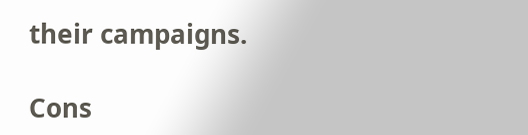their campaigns.

Cons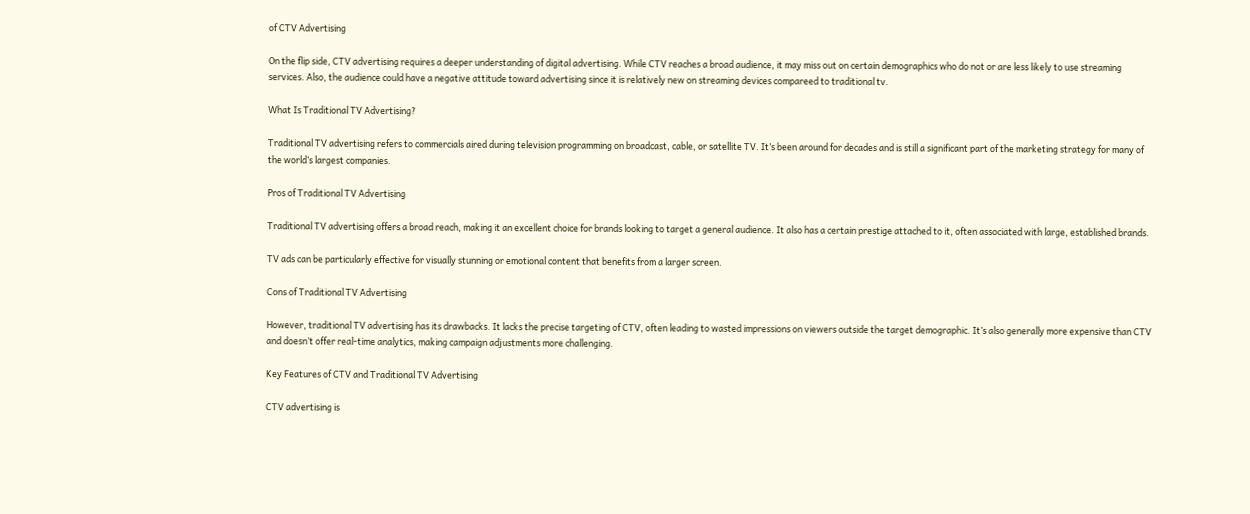of CTV Advertising

On the flip side, CTV advertising requires a deeper understanding of digital advertising. While CTV reaches a broad audience, it may miss out on certain demographics who do not or are less likely to use streaming services. Also, the audience could have a negative attitude toward advertising since it is relatively new on streaming devices compareed to traditional tv.

What Is Traditional TV Advertising?

Traditional TV advertising refers to commercials aired during television programming on broadcast, cable, or satellite TV. It’s been around for decades and is still a significant part of the marketing strategy for many of the world’s largest companies.

Pros of Traditional TV Advertising

Traditional TV advertising offers a broad reach, making it an excellent choice for brands looking to target a general audience. It also has a certain prestige attached to it, often associated with large, established brands.

TV ads can be particularly effective for visually stunning or emotional content that benefits from a larger screen.

Cons of Traditional TV Advertising

However, traditional TV advertising has its drawbacks. It lacks the precise targeting of CTV, often leading to wasted impressions on viewers outside the target demographic. It’s also generally more expensive than CTV and doesn’t offer real-time analytics, making campaign adjustments more challenging.

Key Features of CTV and Traditional TV Advertising

CTV advertising is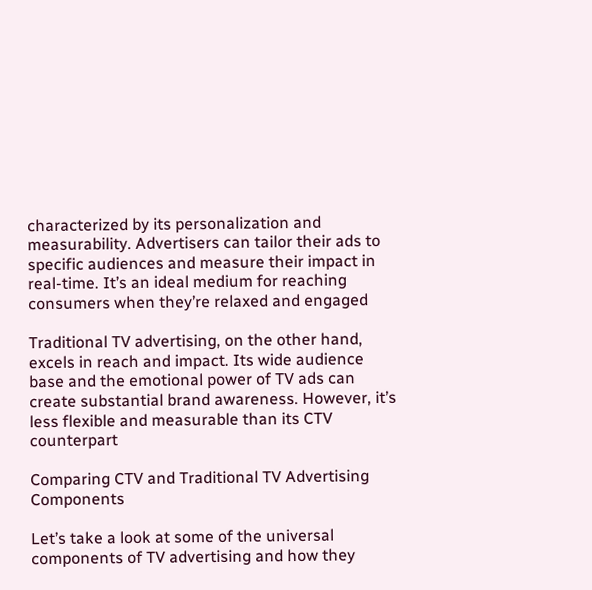characterized by its personalization and measurability. Advertisers can tailor their ads to specific audiences and measure their impact in real-time. It’s an ideal medium for reaching consumers when they’re relaxed and engaged

Traditional TV advertising, on the other hand, excels in reach and impact. Its wide audience base and the emotional power of TV ads can create substantial brand awareness. However, it’s less flexible and measurable than its CTV counterpart

Comparing CTV and Traditional TV Advertising Components

Let’s take a look at some of the universal components of TV advertising and how they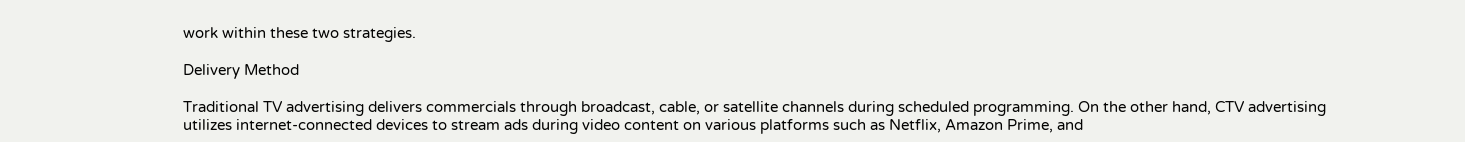work within these two strategies.

Delivery Method

Traditional TV advertising delivers commercials through broadcast, cable, or satellite channels during scheduled programming. On the other hand, CTV advertising utilizes internet-connected devices to stream ads during video content on various platforms such as Netflix, Amazon Prime, and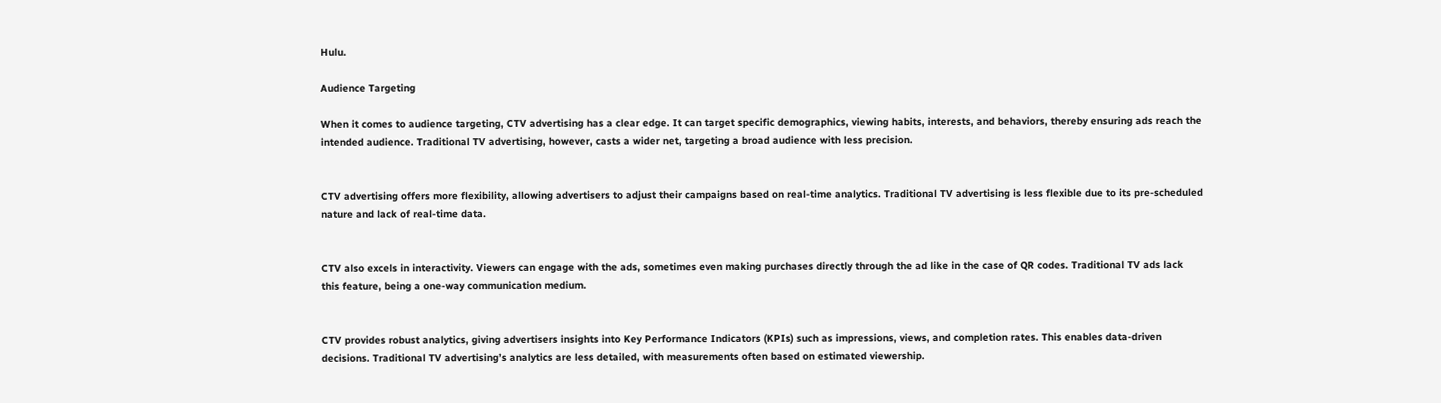Hulu.

Audience Targeting

When it comes to audience targeting, CTV advertising has a clear edge. It can target specific demographics, viewing habits, interests, and behaviors, thereby ensuring ads reach the intended audience. Traditional TV advertising, however, casts a wider net, targeting a broad audience with less precision.


CTV advertising offers more flexibility, allowing advertisers to adjust their campaigns based on real-time analytics. Traditional TV advertising is less flexible due to its pre-scheduled nature and lack of real-time data.


CTV also excels in interactivity. Viewers can engage with the ads, sometimes even making purchases directly through the ad like in the case of QR codes. Traditional TV ads lack this feature, being a one-way communication medium.


CTV provides robust analytics, giving advertisers insights into Key Performance Indicators (KPIs) such as impressions, views, and completion rates. This enables data-driven decisions. Traditional TV advertising’s analytics are less detailed, with measurements often based on estimated viewership.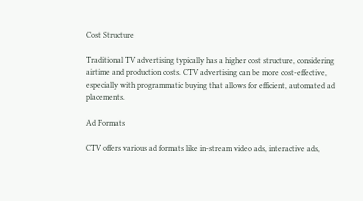Cost Structure

Traditional TV advertising typically has a higher cost structure, considering airtime and production costs. CTV advertising can be more cost-effective, especially with programmatic buying that allows for efficient, automated ad placements.

Ad Formats

CTV offers various ad formats like in-stream video ads, interactive ads,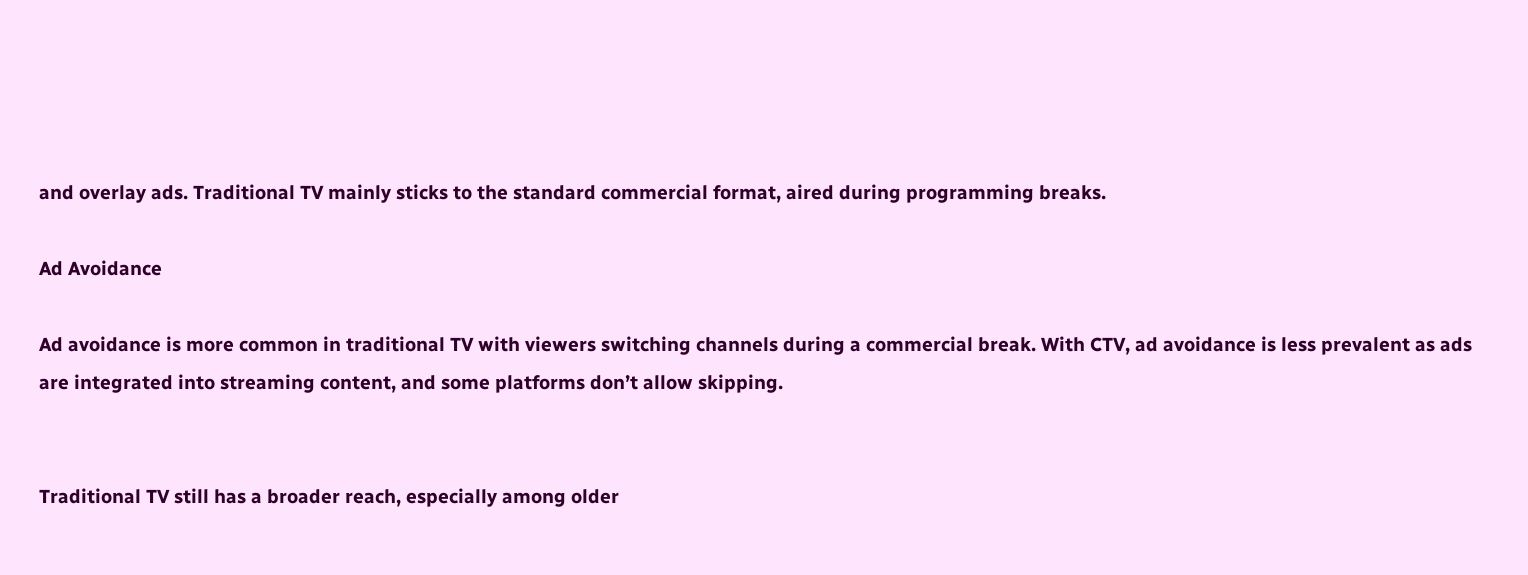and overlay ads. Traditional TV mainly sticks to the standard commercial format, aired during programming breaks.

Ad Avoidance

Ad avoidance is more common in traditional TV with viewers switching channels during a commercial break. With CTV, ad avoidance is less prevalent as ads are integrated into streaming content, and some platforms don’t allow skipping.


Traditional TV still has a broader reach, especially among older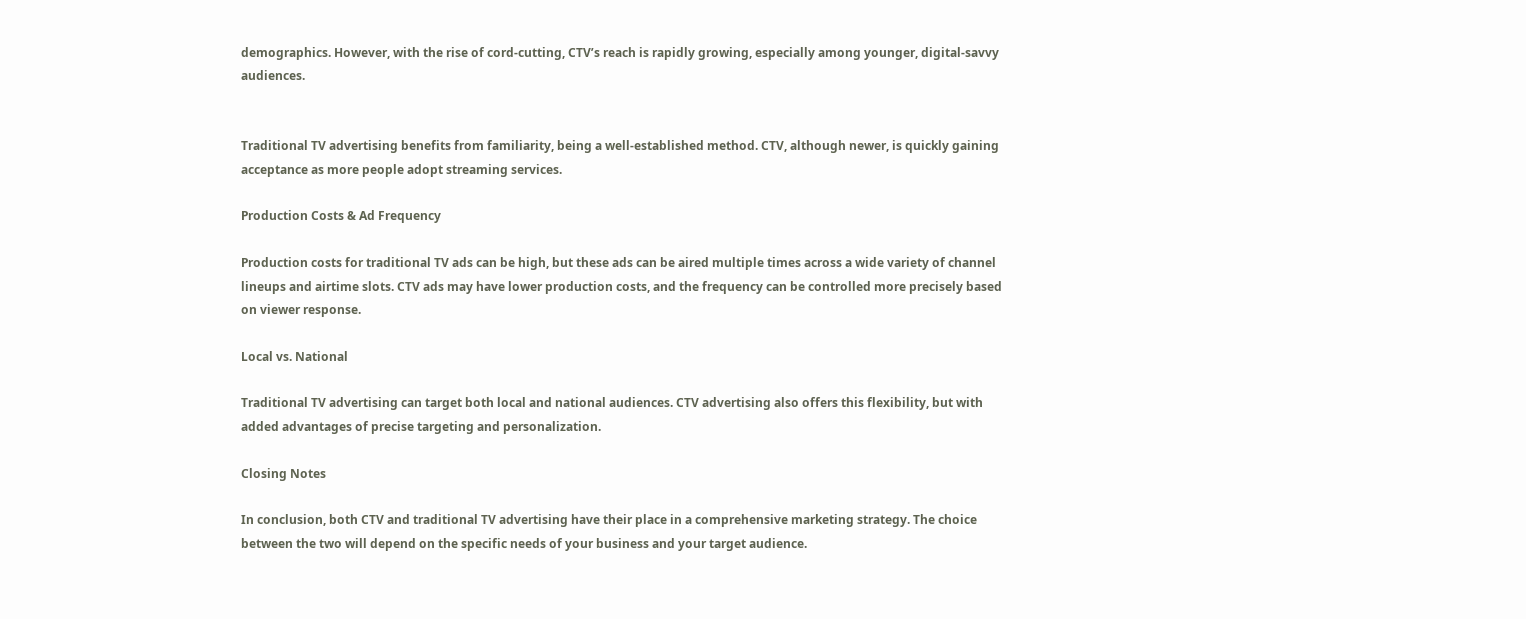demographics. However, with the rise of cord-cutting, CTV’s reach is rapidly growing, especially among younger, digital-savvy audiences.


Traditional TV advertising benefits from familiarity, being a well-established method. CTV, although newer, is quickly gaining acceptance as more people adopt streaming services.

Production Costs & Ad Frequency

Production costs for traditional TV ads can be high, but these ads can be aired multiple times across a wide variety of channel lineups and airtime slots. CTV ads may have lower production costs, and the frequency can be controlled more precisely based on viewer response.

Local vs. National

Traditional TV advertising can target both local and national audiences. CTV advertising also offers this flexibility, but with added advantages of precise targeting and personalization.

Closing Notes

In conclusion, both CTV and traditional TV advertising have their place in a comprehensive marketing strategy. The choice between the two will depend on the specific needs of your business and your target audience.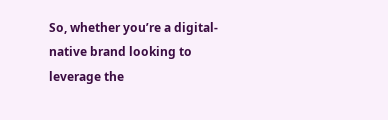So, whether you’re a digital-native brand looking to leverage the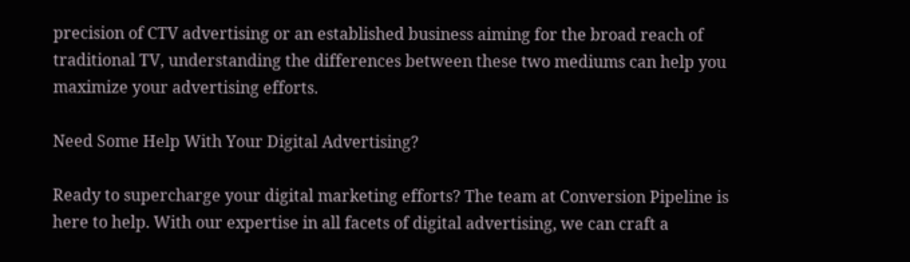precision of CTV advertising or an established business aiming for the broad reach of traditional TV, understanding the differences between these two mediums can help you maximize your advertising efforts.

Need Some Help With Your Digital Advertising?

Ready to supercharge your digital marketing efforts? The team at Conversion Pipeline is here to help. With our expertise in all facets of digital advertising, we can craft a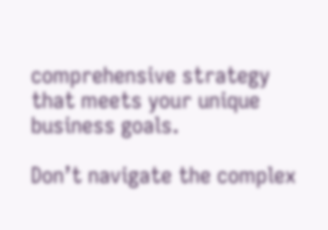comprehensive strategy that meets your unique business goals.

Don’t navigate the complex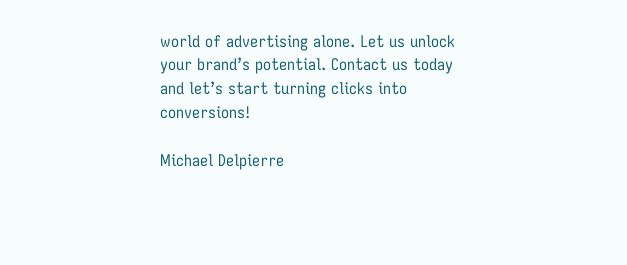world of advertising alone. Let us unlock your brand’s potential. Contact us today and let’s start turning clicks into conversions!

Michael Delpierre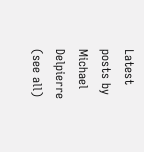Latest posts by Michael Delpierre (see all)